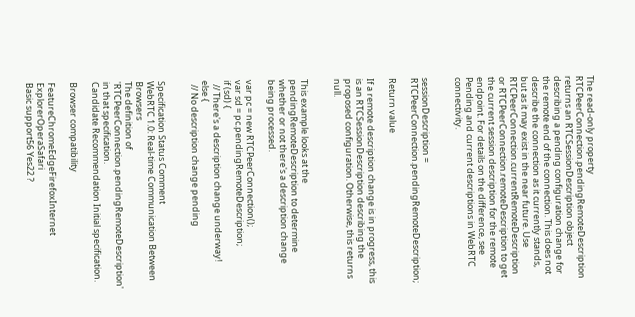The read-only property RTCPeerConnection.pendingRemoteDescription returns an RTCSessionDescription object describing a pending configuration change for the remote end of the connection. This does not describe the connection as it currently stands, but as it may exist in the near future. Use RTCPeerConnection.currentRemoteDescription or RTCPeerConnection.remoteDescription to get the current session description for the remote endpoint. For details on the difference, see Pending and current descriptions in WebRTC connectivity.


sessionDescription = RTCPeerConnection.pendingRemoteDescription;

Return value

If a remote description change is in progress, this is an RTCSessionDescription describing the proposed configuration. Otherwise, this returns null.


This example looks at the pendingRemoteDescription to determine whether or not there's a description change being processed.

var pc = new RTCPeerConnection();
var sd = pc.pendingRemoteDescription;
if (sd) {
  // There's a description change underway!
else {
  // No description change pending


Specification Status Comment
WebRTC 1.0: Real-time Communication Between Browsers
The definition of 'RTCPeerConnection.pendingRemoteDescription' in that specification.
Candidate Recommendation Initial specification.

Browser compatibility

FeatureChromeEdgeFirefoxInternet ExplorerOperaSafari
Basic support56 Yes22 ?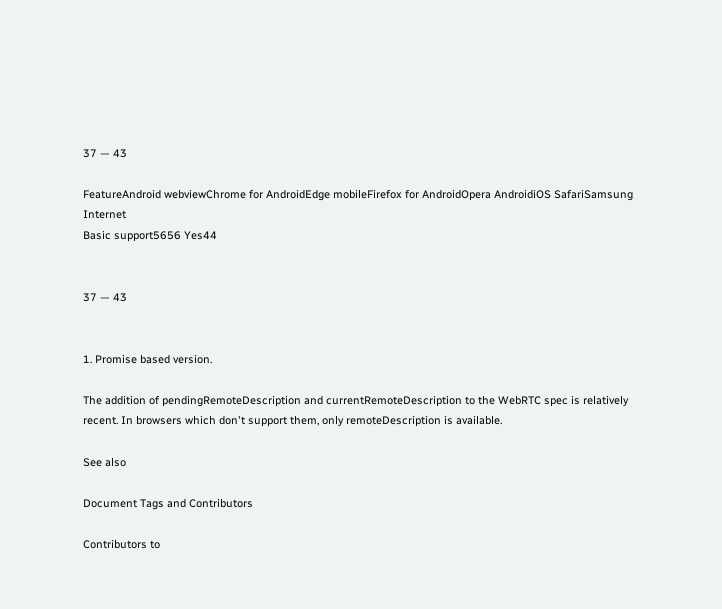37 — 43

FeatureAndroid webviewChrome for AndroidEdge mobileFirefox for AndroidOpera AndroidiOS SafariSamsung Internet
Basic support5656 Yes44


37 — 43


1. Promise based version.

The addition of pendingRemoteDescription and currentRemoteDescription to the WebRTC spec is relatively recent. In browsers which don't support them, only remoteDescription is available.

See also

Document Tags and Contributors

Contributors to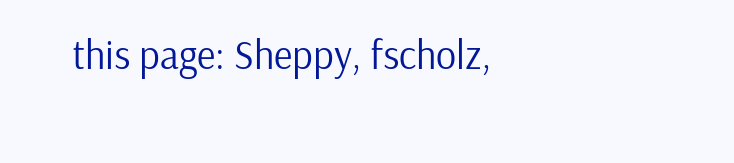this page: Sheppy, fscholz,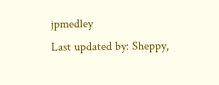jpmedley
Last updated by: Sheppy,